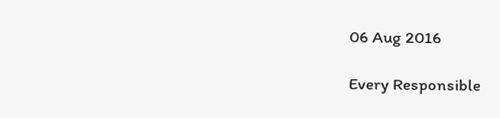06 Aug 2016

Every Responsible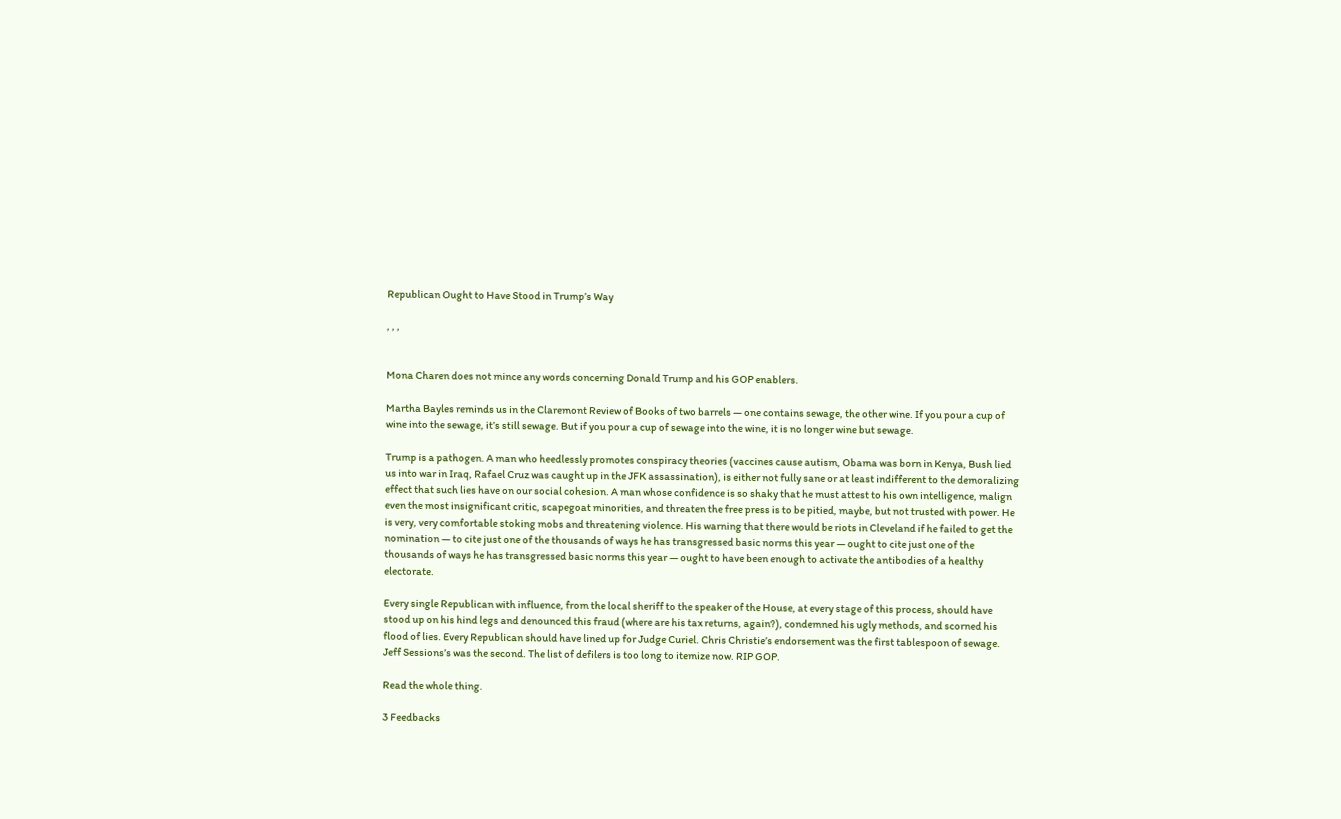Republican Ought to Have Stood in Trump’s Way

, , ,


Mona Charen does not mince any words concerning Donald Trump and his GOP enablers.

Martha Bayles reminds us in the Claremont Review of Books of two barrels — one contains sewage, the other wine. If you pour a cup of wine into the sewage, it’s still sewage. But if you pour a cup of sewage into the wine, it is no longer wine but sewage.

Trump is a pathogen. A man who heedlessly promotes conspiracy theories (vaccines cause autism, Obama was born in Kenya, Bush lied us into war in Iraq, Rafael Cruz was caught up in the JFK assassination), is either not fully sane or at least indifferent to the demoralizing effect that such lies have on our social cohesion. A man whose confidence is so shaky that he must attest to his own intelligence, malign even the most insignificant critic, scapegoat minorities, and threaten the free press is to be pitied, maybe, but not trusted with power. He is very, very comfortable stoking mobs and threatening violence. His warning that there would be riots in Cleveland if he failed to get the nomination — to cite just one of the thousands of ways he has transgressed basic norms this year — ought to cite just one of the thousands of ways he has transgressed basic norms this year — ought to have been enough to activate the antibodies of a healthy electorate.

Every single Republican with influence, from the local sheriff to the speaker of the House, at every stage of this process, should have stood up on his hind legs and denounced this fraud (where are his tax returns, again?), condemned his ugly methods, and scorned his flood of lies. Every Republican should have lined up for Judge Curiel. Chris Christie’s endorsement was the first tablespoon of sewage. Jeff Sessions’s was the second. The list of defilers is too long to itemize now. RIP GOP.

Read the whole thing.

3 Feedbacks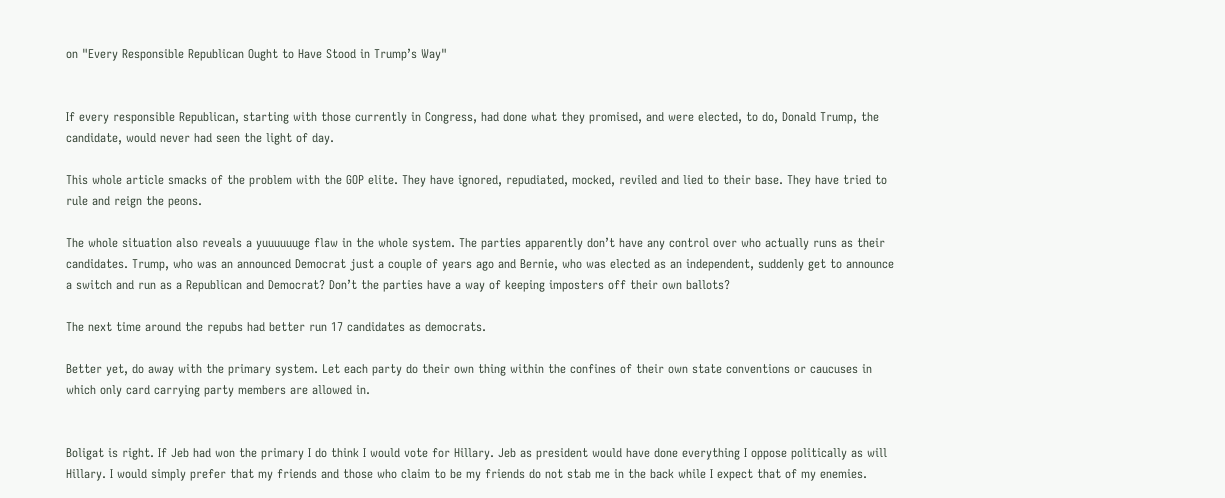on "Every Responsible Republican Ought to Have Stood in Trump’s Way"


If every responsible Republican, starting with those currently in Congress, had done what they promised, and were elected, to do, Donald Trump, the candidate, would never had seen the light of day.

This whole article smacks of the problem with the GOP elite. They have ignored, repudiated, mocked, reviled and lied to their base. They have tried to rule and reign the peons.

The whole situation also reveals a yuuuuuuge flaw in the whole system. The parties apparently don’t have any control over who actually runs as their candidates. Trump, who was an announced Democrat just a couple of years ago and Bernie, who was elected as an independent, suddenly get to announce a switch and run as a Republican and Democrat? Don’t the parties have a way of keeping imposters off their own ballots?

The next time around the repubs had better run 17 candidates as democrats.

Better yet, do away with the primary system. Let each party do their own thing within the confines of their own state conventions or caucuses in which only card carrying party members are allowed in.


Boligat is right. If Jeb had won the primary I do think I would vote for Hillary. Jeb as president would have done everything I oppose politically as will Hillary. I would simply prefer that my friends and those who claim to be my friends do not stab me in the back while I expect that of my enemies.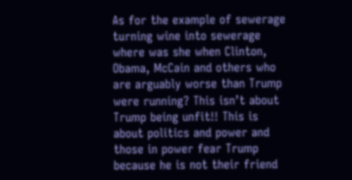As for the example of sewerage turning wine into sewerage where was she when Clinton, Obama, McCain and others who are arguably worse than Trump were running? This isn’t about Trump being unfit!! This is about politics and power and those in power fear Trump because he is not their friend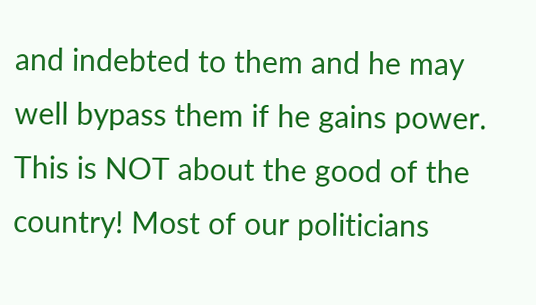and indebted to them and he may well bypass them if he gains power. This is NOT about the good of the country! Most of our politicians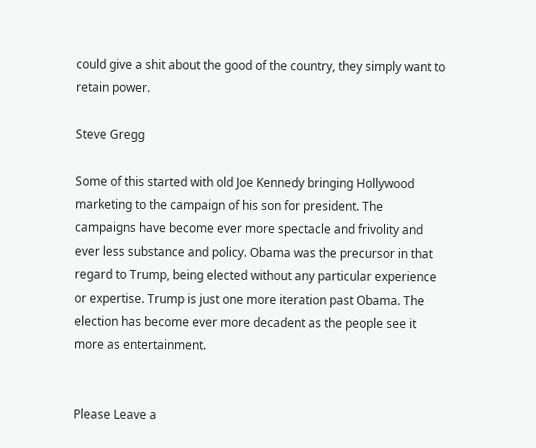could give a shit about the good of the country, they simply want to retain power.

Steve Gregg

Some of this started with old Joe Kennedy bringing Hollywood marketing to the campaign of his son for president. The campaigns have become ever more spectacle and frivolity and ever less substance and policy. Obama was the precursor in that regard to Trump, being elected without any particular experience or expertise. Trump is just one more iteration past Obama. The election has become ever more decadent as the people see it more as entertainment.


Please Leave a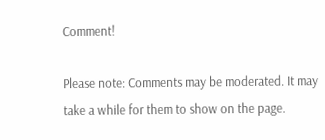Comment!

Please note: Comments may be moderated. It may take a while for them to show on the page.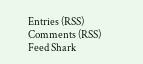Entries (RSS)
Comments (RSS)
Feed Shark